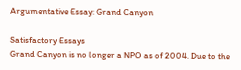Argumentative Essay: Grand Canyon

Satisfactory Essays
Grand Canyon is no longer a NPO as of 2004. Due to the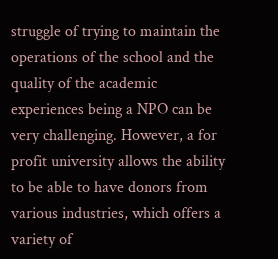struggle of trying to maintain the operations of the school and the quality of the academic experiences being a NPO can be very challenging. However, a for profit university allows the ability to be able to have donors from various industries, which offers a variety of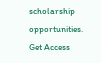scholarship opportunities.
Get Access